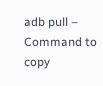adb pull – Command to copy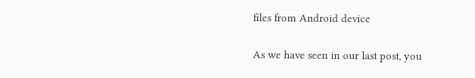files from Android device

As we have seen in our last post, you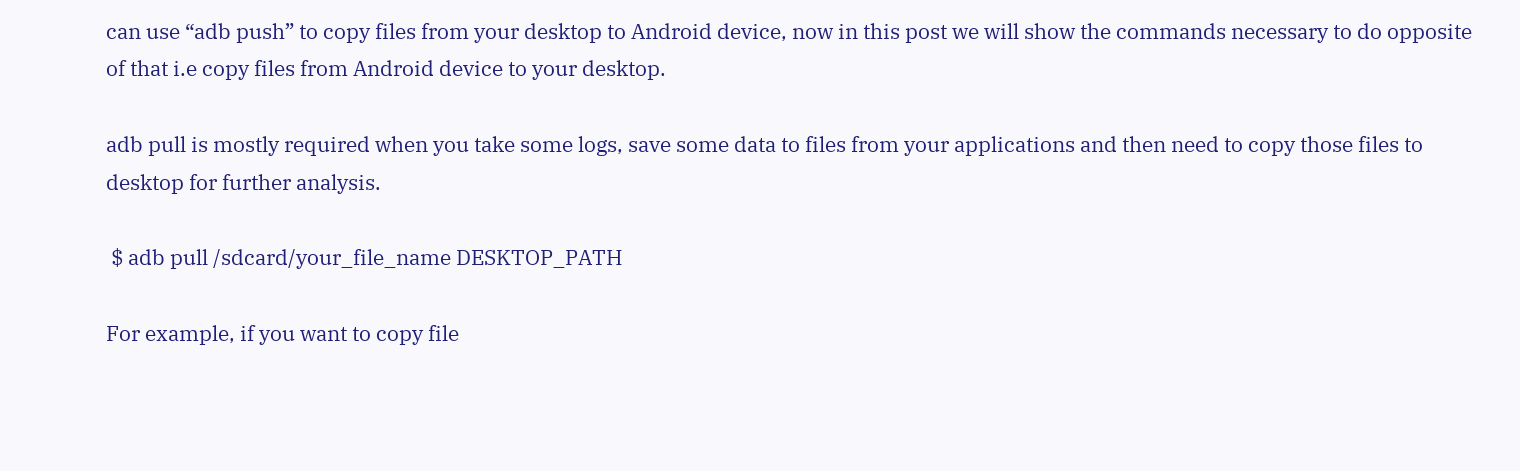can use “adb push” to copy files from your desktop to Android device, now in this post we will show the commands necessary to do opposite of that i.e copy files from Android device to your desktop.

adb pull is mostly required when you take some logs, save some data to files from your applications and then need to copy those files to desktop for further analysis.

 $ adb pull /sdcard/your_file_name DESKTOP_PATH

For example, if you want to copy file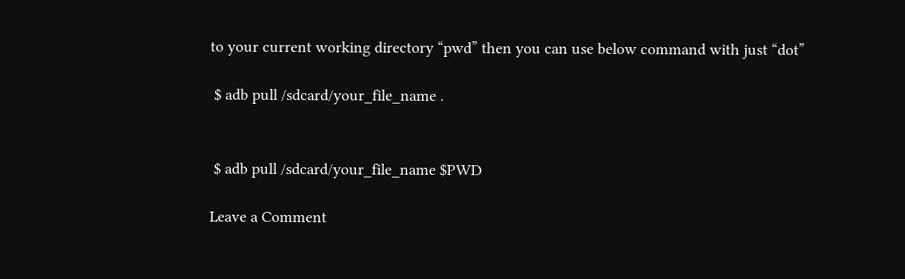to your current working directory “pwd” then you can use below command with just “dot”

 $ adb pull /sdcard/your_file_name .


 $ adb pull /sdcard/your_file_name $PWD

Leave a Comment